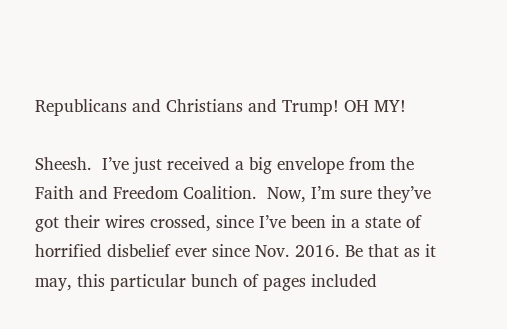Republicans and Christians and Trump! OH MY!

Sheesh.  I’ve just received a big envelope from the Faith and Freedom Coalition.  Now, I’m sure they’ve got their wires crossed, since I’ve been in a state of horrified disbelief ever since Nov. 2016. Be that as it may, this particular bunch of pages included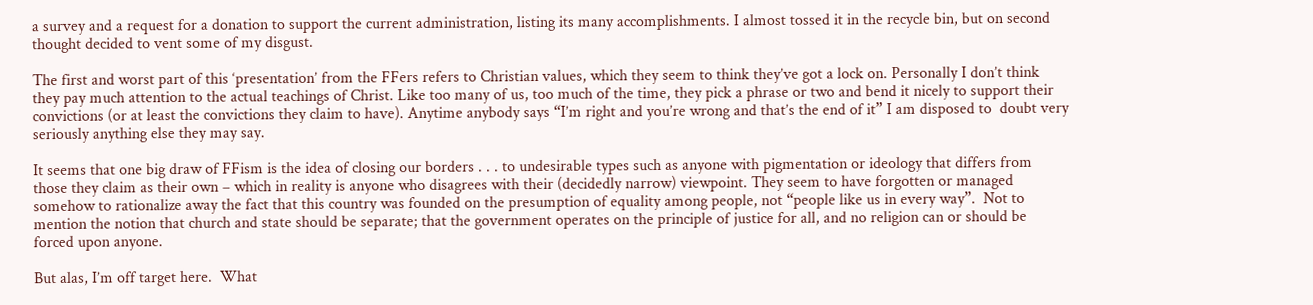a survey and a request for a donation to support the current administration, listing its many accomplishments. I almost tossed it in the recycle bin, but on second thought decided to vent some of my disgust.

The first and worst part of this ‘presentation’ from the FFers refers to Christian values, which they seem to think they’ve got a lock on. Personally I don’t think they pay much attention to the actual teachings of Christ. Like too many of us, too much of the time, they pick a phrase or two and bend it nicely to support their convictions (or at least the convictions they claim to have). Anytime anybody says “I’m right and you’re wrong and that’s the end of it” I am disposed to  doubt very seriously anything else they may say.

It seems that one big draw of FFism is the idea of closing our borders . . . to undesirable types such as anyone with pigmentation or ideology that differs from those they claim as their own – which in reality is anyone who disagrees with their (decidedly narrow) viewpoint. They seem to have forgotten or managed somehow to rationalize away the fact that this country was founded on the presumption of equality among people, not “people like us in every way”.  Not to mention the notion that church and state should be separate; that the government operates on the principle of justice for all, and no religion can or should be forced upon anyone.

But alas, I’m off target here.  What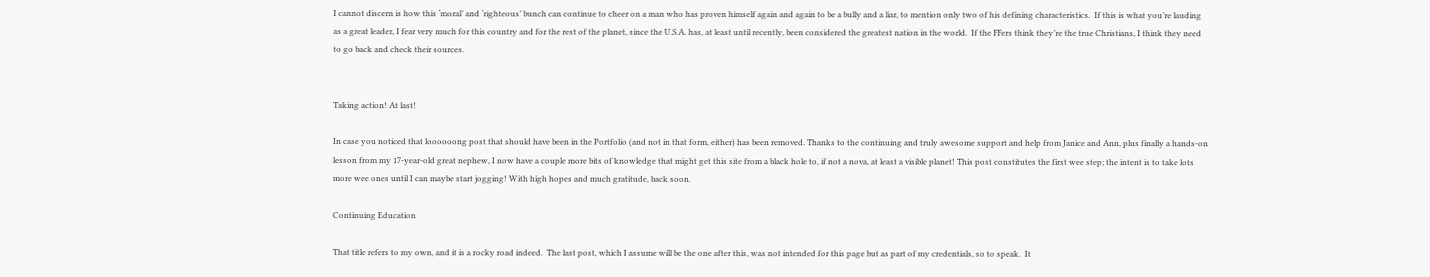I cannot discern is how this ‘moral’ and ‘righteous’ bunch can continue to cheer on a man who has proven himself again and again to be a bully and a liar, to mention only two of his defining characteristics.  If this is what you’re lauding as a great leader, I fear very much for this country and for the rest of the planet, since the U.S.A. has, at least until recently, been considered the greatest nation in the world.  If the FFers think they’re the true Christians, I think they need to go back and check their sources.


Taking action! At last!

In case you noticed that loooooong post that should have been in the Portfolio (and not in that form, either) has been removed. Thanks to the continuing and truly awesome support and help from Janice and Ann, plus finally a hands-on lesson from my 17-year-old great nephew, I now have a couple more bits of knowledge that might get this site from a black hole to, if not a nova, at least a visible planet! This post constitutes the first wee step; the intent is to take lots more wee ones until I can maybe start jogging! With high hopes and much gratitude, back soon.

Continuing Education

That title refers to my own, and it is a rocky road indeed.  The last post, which I assume will be the one after this, was not intended for this page but as part of my credentials, so to speak.  It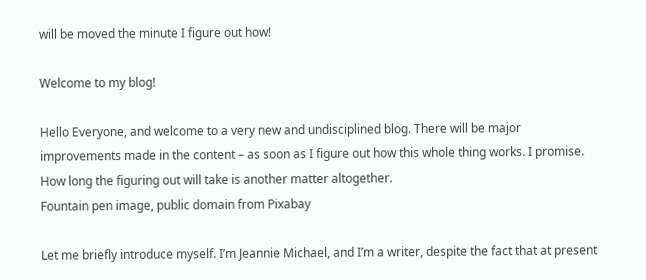will be moved the minute I figure out how!

Welcome to my blog!

Hello Everyone, and welcome to a very new and undisciplined blog. There will be major improvements made in the content – as soon as I figure out how this whole thing works. I promise. How long the figuring out will take is another matter altogether.
Fountain pen image, public domain from Pixabay

Let me briefly introduce myself. I’m Jeannie Michael, and I’m a writer, despite the fact that at present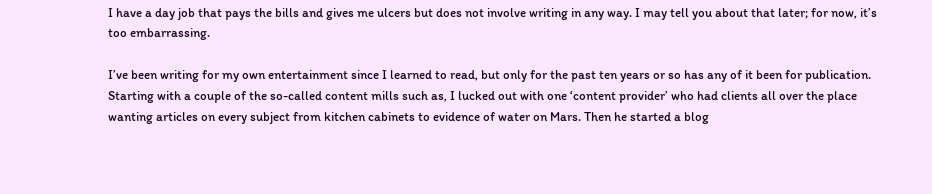I have a day job that pays the bills and gives me ulcers but does not involve writing in any way. I may tell you about that later; for now, it’s too embarrassing.

I’ve been writing for my own entertainment since I learned to read, but only for the past ten years or so has any of it been for publication. Starting with a couple of the so-called content mills such as, I lucked out with one ‘content provider’ who had clients all over the place wanting articles on every subject from kitchen cabinets to evidence of water on Mars. Then he started a blog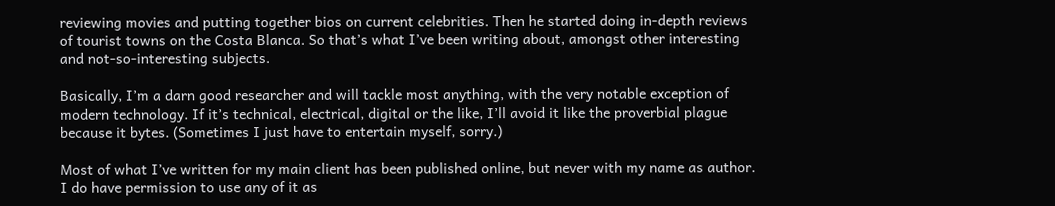reviewing movies and putting together bios on current celebrities. Then he started doing in-depth reviews of tourist towns on the Costa Blanca. So that’s what I’ve been writing about, amongst other interesting and not-so-interesting subjects.

Basically, I’m a darn good researcher and will tackle most anything, with the very notable exception of modern technology. If it’s technical, electrical, digital or the like, I’ll avoid it like the proverbial plague because it bytes. (Sometimes I just have to entertain myself, sorry.)

Most of what I’ve written for my main client has been published online, but never with my name as author. I do have permission to use any of it as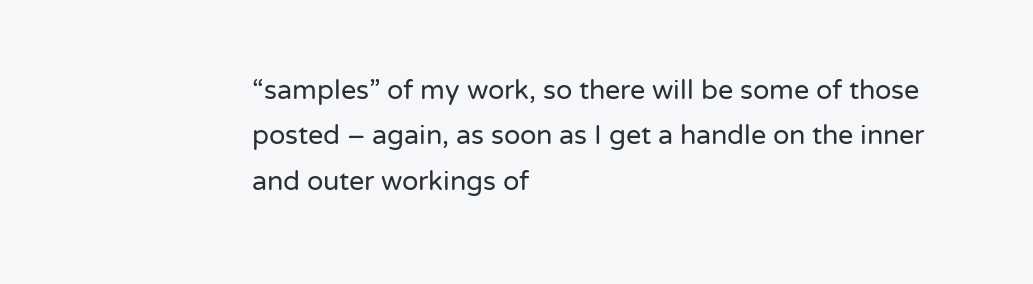“samples” of my work, so there will be some of those posted – again, as soon as I get a handle on the inner and outer workings of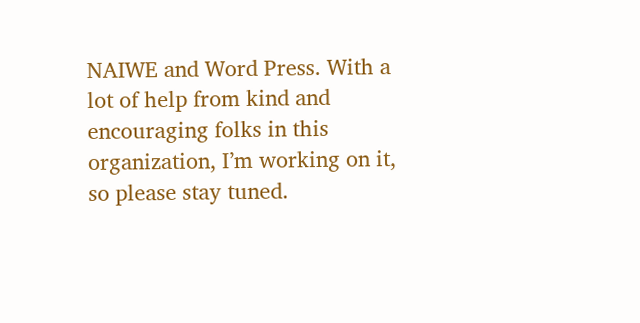NAIWE and Word Press. With a lot of help from kind and encouraging folks in this organization, I’m working on it, so please stay tuned.